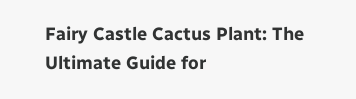Fairy Castle Cactus Plant: The Ultimate Guide for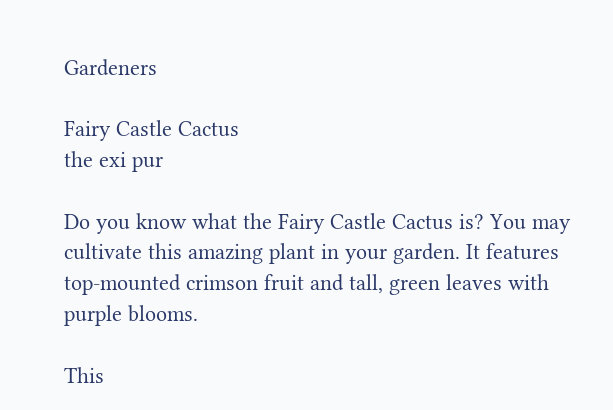Gardeners

Fairy Castle Cactus
the exi pur

Do you know what the Fairy Castle Cactus is? You may cultivate this amazing plant in your garden. It features top-mounted crimson fruit and tall, green leaves with purple blooms.

This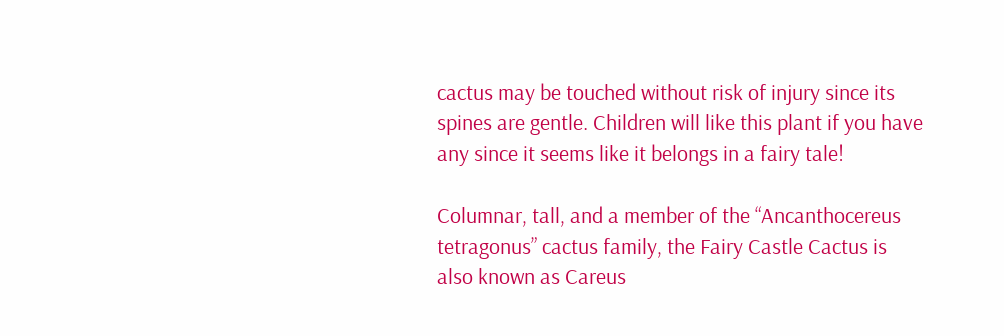cactus may be touched without risk of injury since its spines are gentle. Children will like this plant if you have any since it seems like it belongs in a fairy tale!

Columnar, tall, and a member of the “Ancanthocereus tetragonus” cactus family, the Fairy Castle Cactus is also known as Careus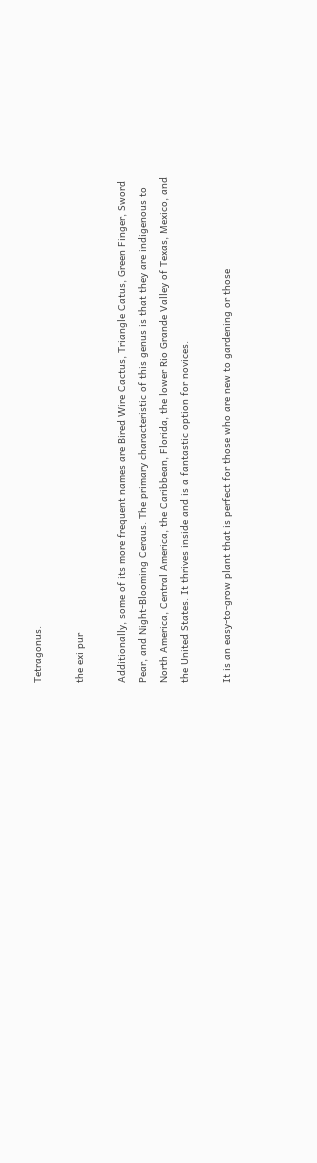Tetragonus.

the exi pur

Additionally, some of its more frequent names are Bired Wire Cactus, Triangle Catus, Green Finger, Sword Pear, and Night-Blooming Ceraus. The primary characteristic of this genus is that they are indigenous to North America, Central America, the Caribbean, Florida, the lower Rio Grande Valley of Texas, Mexico, and the United States. It thrives inside and is a fantastic option for novices.

It is an easy-to-grow plant that is perfect for those who are new to gardening or those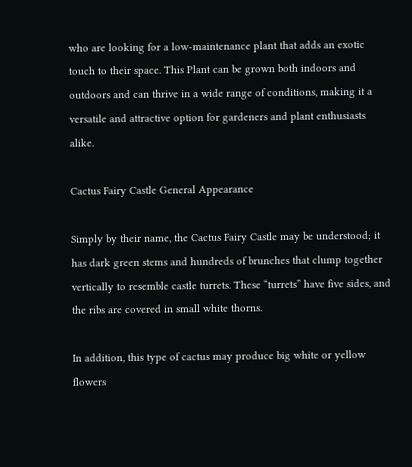who are looking for a low-maintenance plant that adds an exotic touch to their space. This Plant can be grown both indoors and outdoors and can thrive in a wide range of conditions, making it a versatile and attractive option for gardeners and plant enthusiasts alike.

Cactus Fairy Castle General Appearance

Simply by their name, the Cactus Fairy Castle may be understood; it has dark green stems and hundreds of brunches that clump together vertically to resemble castle turrets. These “turrets” have five sides, and the ribs are covered in small white thorns.

In addition, this type of cactus may produce big white or yellow flowers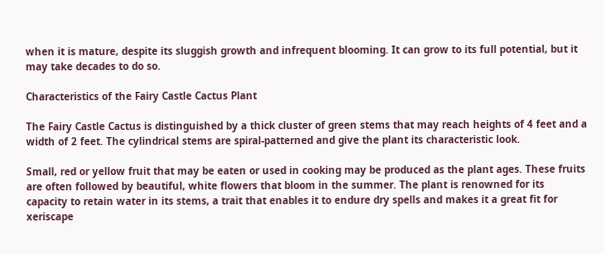when it is mature, despite its sluggish growth and infrequent blooming. It can grow to its full potential, but it may take decades to do so.

Characteristics of the Fairy Castle Cactus Plant

The Fairy Castle Cactus is distinguished by a thick cluster of green stems that may reach heights of 4 feet and a width of 2 feet. The cylindrical stems are spiral-patterned and give the plant its characteristic look.

Small, red or yellow fruit that may be eaten or used in cooking may be produced as the plant ages. These fruits are often followed by beautiful, white flowers that bloom in the summer. The plant is renowned for its capacity to retain water in its stems, a trait that enables it to endure dry spells and makes it a great fit for xeriscape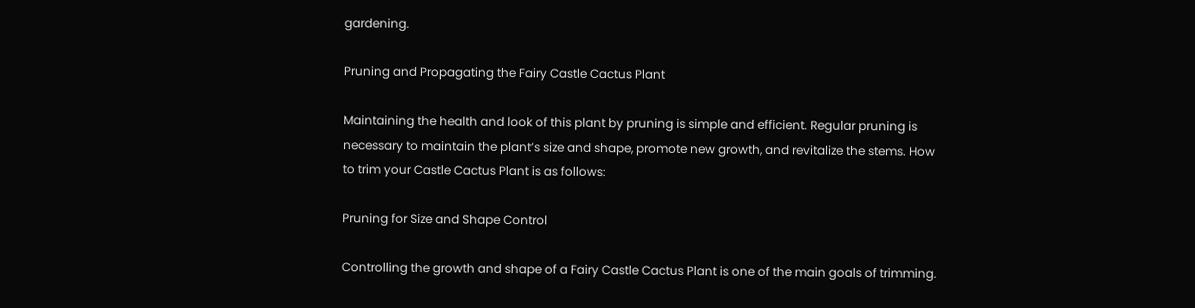gardening.

Pruning and Propagating the Fairy Castle Cactus Plant

Maintaining the health and look of this plant by pruning is simple and efficient. Regular pruning is necessary to maintain the plant’s size and shape, promote new growth, and revitalize the stems. How to trim your Castle Cactus Plant is as follows:

Pruning for Size and Shape Control

Controlling the growth and shape of a Fairy Castle Cactus Plant is one of the main goals of trimming.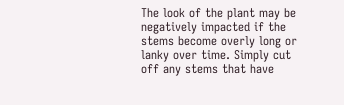The look of the plant may be negatively impacted if the stems become overly long or lanky over time. Simply cut off any stems that have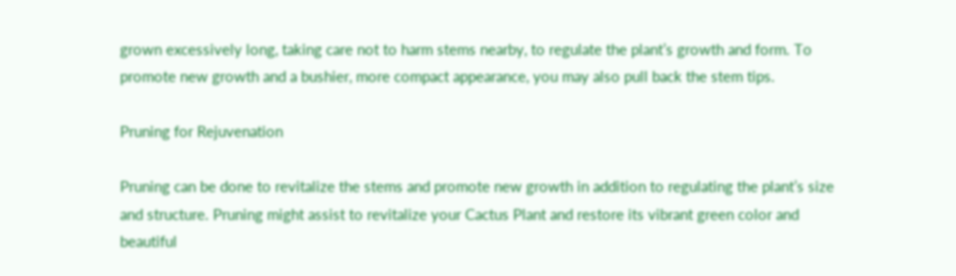grown excessively long, taking care not to harm stems nearby, to regulate the plant’s growth and form. To promote new growth and a bushier, more compact appearance, you may also pull back the stem tips.

Pruning for Rejuvenation

Pruning can be done to revitalize the stems and promote new growth in addition to regulating the plant’s size and structure. Pruning might assist to revitalize your Cactus Plant and restore its vibrant green color and beautiful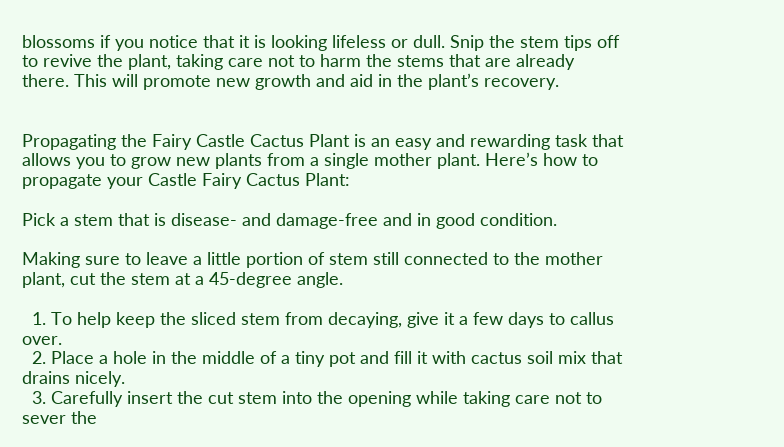blossoms if you notice that it is looking lifeless or dull. Snip the stem tips off to revive the plant, taking care not to harm the stems that are already there. This will promote new growth and aid in the plant’s recovery.


Propagating the Fairy Castle Cactus Plant is an easy and rewarding task that allows you to grow new plants from a single mother plant. Here’s how to propagate your Castle Fairy Cactus Plant:

Pick a stem that is disease- and damage-free and in good condition.

Making sure to leave a little portion of stem still connected to the mother plant, cut the stem at a 45-degree angle.

  1. To help keep the sliced stem from decaying, give it a few days to callus over.
  2. Place a hole in the middle of a tiny pot and fill it with cactus soil mix that drains nicely.
  3. Carefully insert the cut stem into the opening while taking care not to sever the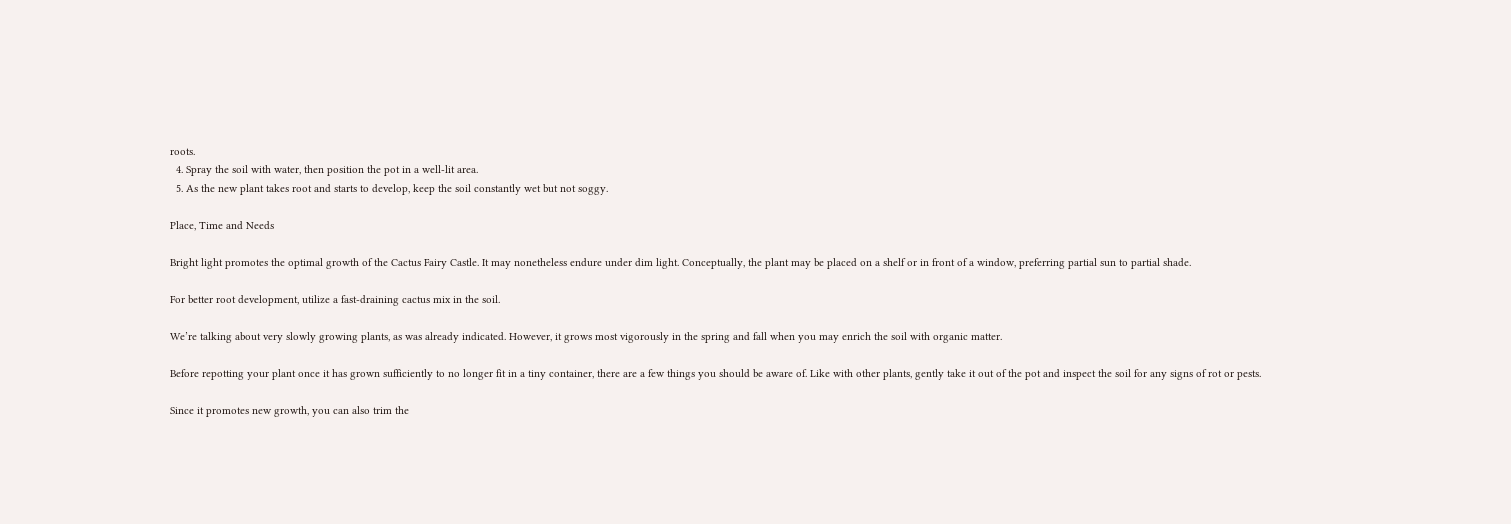roots.
  4. Spray the soil with water, then position the pot in a well-lit area.
  5. As the new plant takes root and starts to develop, keep the soil constantly wet but not soggy.

Place, Time and Needs

Bright light promotes the optimal growth of the Cactus Fairy Castle. It may nonetheless endure under dim light. Conceptually, the plant may be placed on a shelf or in front of a window, preferring partial sun to partial shade.

For better root development, utilize a fast-draining cactus mix in the soil.

We’re talking about very slowly growing plants, as was already indicated. However, it grows most vigorously in the spring and fall when you may enrich the soil with organic matter.

Before repotting your plant once it has grown sufficiently to no longer fit in a tiny container, there are a few things you should be aware of. Like with other plants, gently take it out of the pot and inspect the soil for any signs of rot or pests.

Since it promotes new growth, you can also trim the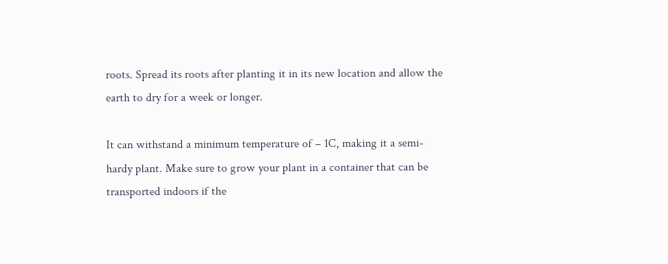roots. Spread its roots after planting it in its new location and allow the earth to dry for a week or longer.

It can withstand a minimum temperature of – 1C, making it a semi-hardy plant. Make sure to grow your plant in a container that can be transported indoors if the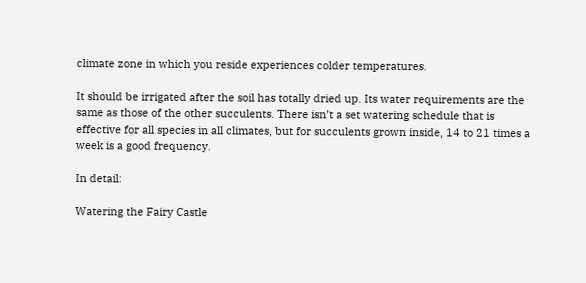climate zone in which you reside experiences colder temperatures.

It should be irrigated after the soil has totally dried up. Its water requirements are the same as those of the other succulents. There isn’t a set watering schedule that is effective for all species in all climates, but for succulents grown inside, 14 to 21 times a week is a good frequency.

In detail:

Watering the Fairy Castle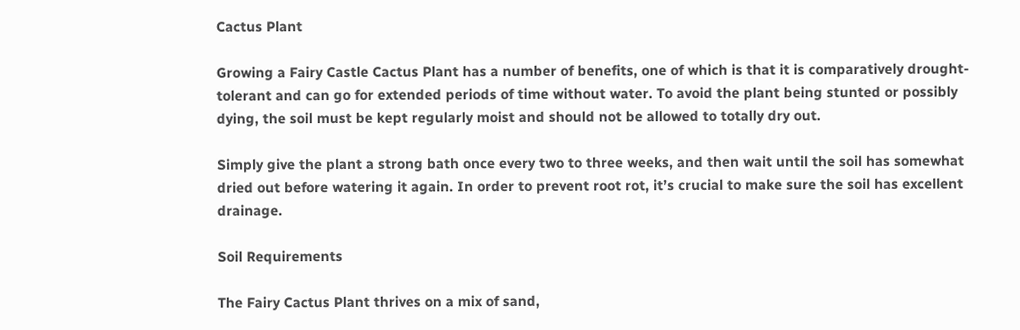Cactus Plant

Growing a Fairy Castle Cactus Plant has a number of benefits, one of which is that it is comparatively drought-tolerant and can go for extended periods of time without water. To avoid the plant being stunted or possibly dying, the soil must be kept regularly moist and should not be allowed to totally dry out.

Simply give the plant a strong bath once every two to three weeks, and then wait until the soil has somewhat dried out before watering it again. In order to prevent root rot, it’s crucial to make sure the soil has excellent drainage.

Soil Requirements

The Fairy Cactus Plant thrives on a mix of sand,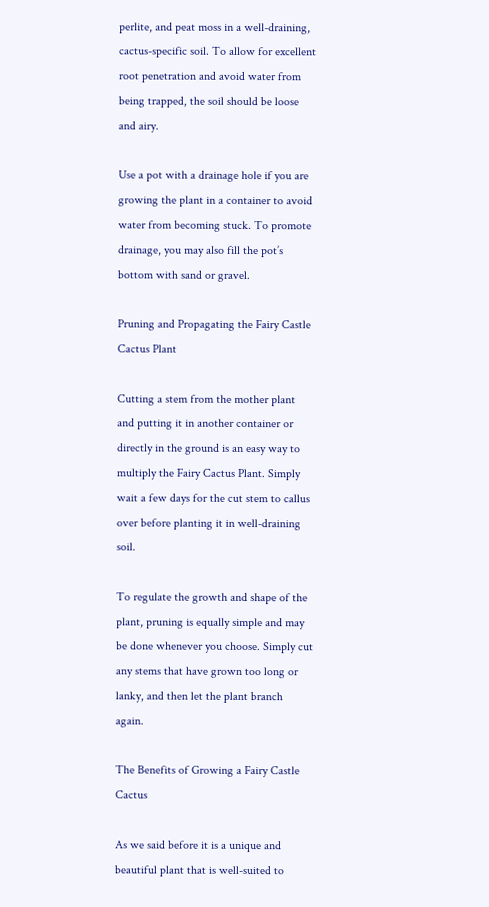perlite, and peat moss in a well-draining, cactus-specific soil. To allow for excellent root penetration and avoid water from being trapped, the soil should be loose and airy.

Use a pot with a drainage hole if you are growing the plant in a container to avoid water from becoming stuck. To promote drainage, you may also fill the pot’s bottom with sand or gravel.

Pruning and Propagating the Fairy Castle Cactus Plant

Cutting a stem from the mother plant and putting it in another container or directly in the ground is an easy way to multiply the Fairy Cactus Plant. Simply wait a few days for the cut stem to callus over before planting it in well-draining soil.

To regulate the growth and shape of the plant, pruning is equally simple and may be done whenever you choose. Simply cut any stems that have grown too long or lanky, and then let the plant branch again.

The Benefits of Growing a Fairy Castle Cactus

As we said before it is a unique and beautiful plant that is well-suited to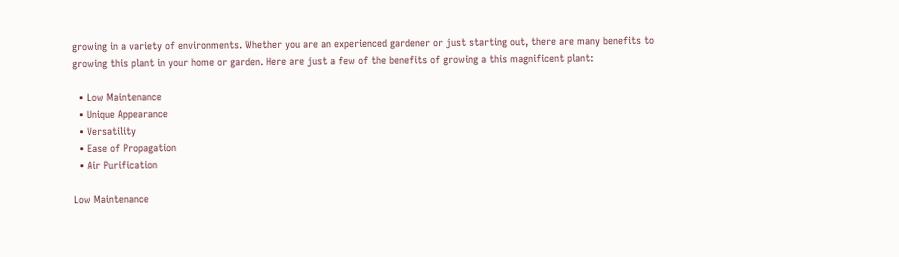growing in a variety of environments. Whether you are an experienced gardener or just starting out, there are many benefits to growing this plant in your home or garden. Here are just a few of the benefits of growing a this magnificent plant:

  • Low Maintenance
  • Unique Appearance
  • Versatility
  • Ease of Propagation
  • Air Purification

Low Maintenance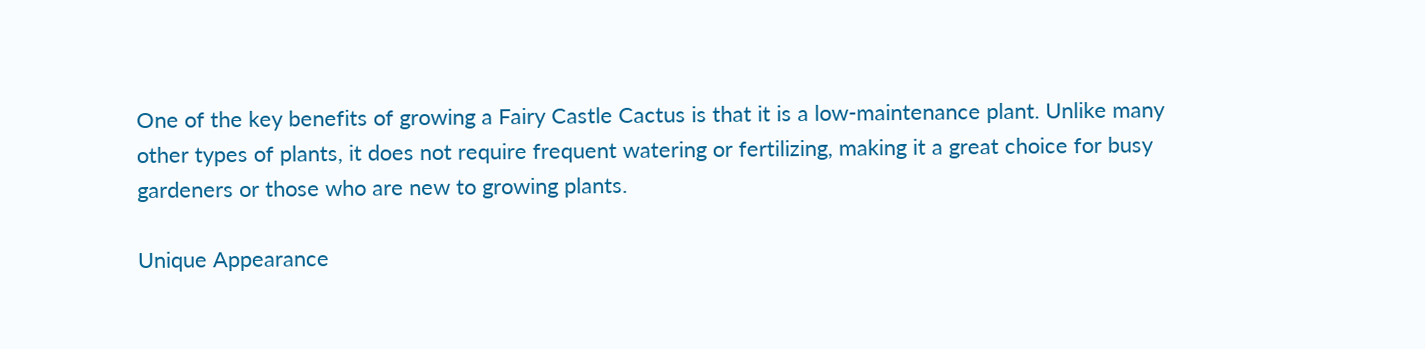One of the key benefits of growing a Fairy Castle Cactus is that it is a low-maintenance plant. Unlike many other types of plants, it does not require frequent watering or fertilizing, making it a great choice for busy gardeners or those who are new to growing plants.

Unique Appearance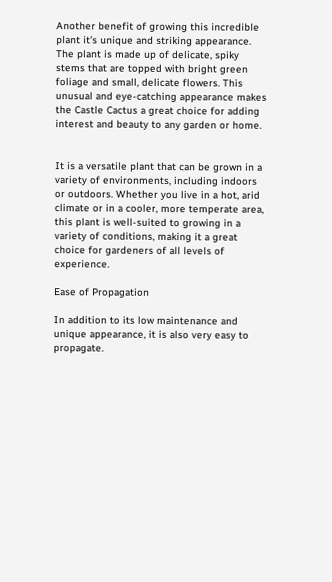Another benefit of growing this incredible plant it’s unique and striking appearance. The plant is made up of delicate, spiky stems that are topped with bright green foliage and small, delicate flowers. This unusual and eye-catching appearance makes the Castle Cactus a great choice for adding interest and beauty to any garden or home.


It is a versatile plant that can be grown in a variety of environments, including indoors or outdoors. Whether you live in a hot, arid climate or in a cooler, more temperate area, this plant is well-suited to growing in a variety of conditions, making it a great choice for gardeners of all levels of experience.

Ease of Propagation

In addition to its low maintenance and unique appearance, it is also very easy to propagate.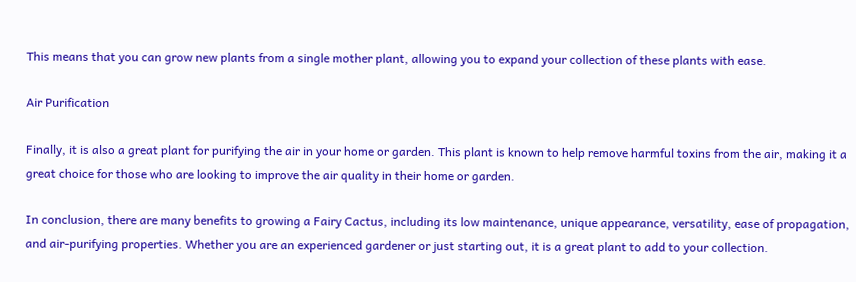This means that you can grow new plants from a single mother plant, allowing you to expand your collection of these plants with ease.

Air Purification

Finally, it is also a great plant for purifying the air in your home or garden. This plant is known to help remove harmful toxins from the air, making it a great choice for those who are looking to improve the air quality in their home or garden.

In conclusion, there are many benefits to growing a Fairy Cactus, including its low maintenance, unique appearance, versatility, ease of propagation, and air-purifying properties. Whether you are an experienced gardener or just starting out, it is a great plant to add to your collection.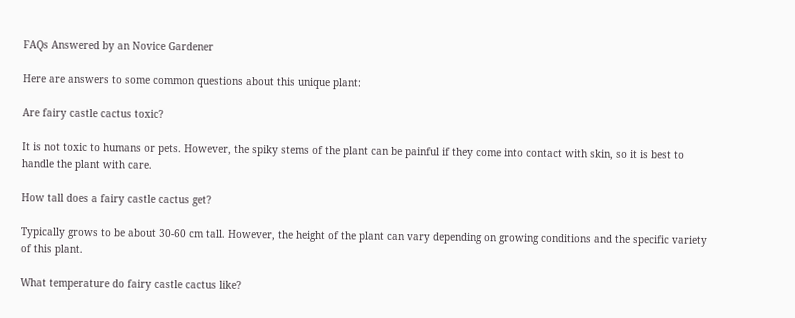FAQs Answered by an Novice Gardener

Here are answers to some common questions about this unique plant:

Are fairy castle cactus toxic?

It is not toxic to humans or pets. However, the spiky stems of the plant can be painful if they come into contact with skin, so it is best to handle the plant with care.

How tall does a fairy castle cactus get?

Typically grows to be about 30-60 cm tall. However, the height of the plant can vary depending on growing conditions and the specific variety of this plant.

What temperature do fairy castle cactus like?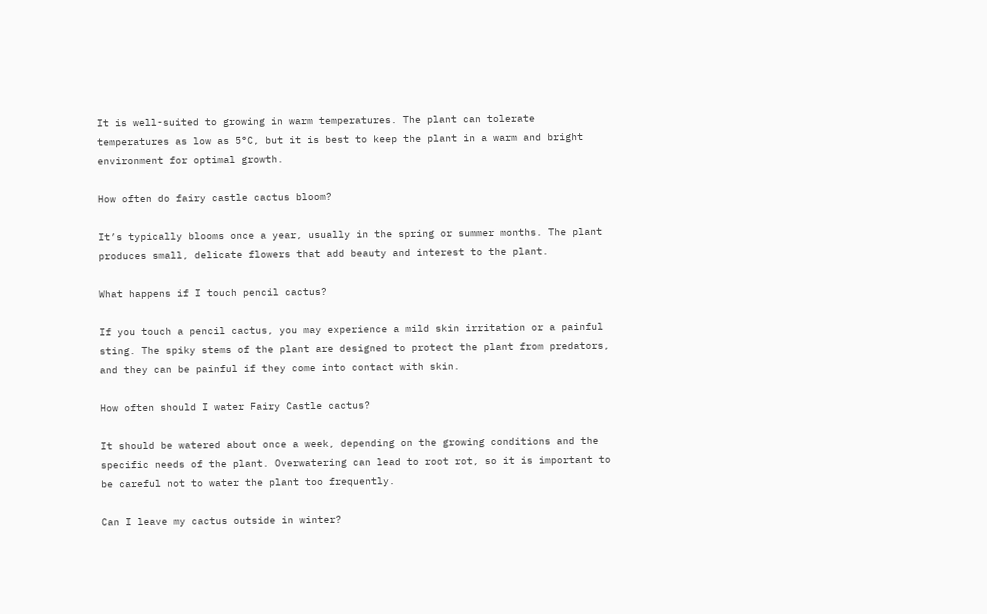It is well-suited to growing in warm temperatures. The plant can tolerate temperatures as low as 5°C, but it is best to keep the plant in a warm and bright environment for optimal growth.

How often do fairy castle cactus bloom?

It’s typically blooms once a year, usually in the spring or summer months. The plant produces small, delicate flowers that add beauty and interest to the plant.

What happens if I touch pencil cactus?

If you touch a pencil cactus, you may experience a mild skin irritation or a painful sting. The spiky stems of the plant are designed to protect the plant from predators, and they can be painful if they come into contact with skin.

How often should I water Fairy Castle cactus?

It should be watered about once a week, depending on the growing conditions and the specific needs of the plant. Overwatering can lead to root rot, so it is important to be careful not to water the plant too frequently.

Can I leave my cactus outside in winter?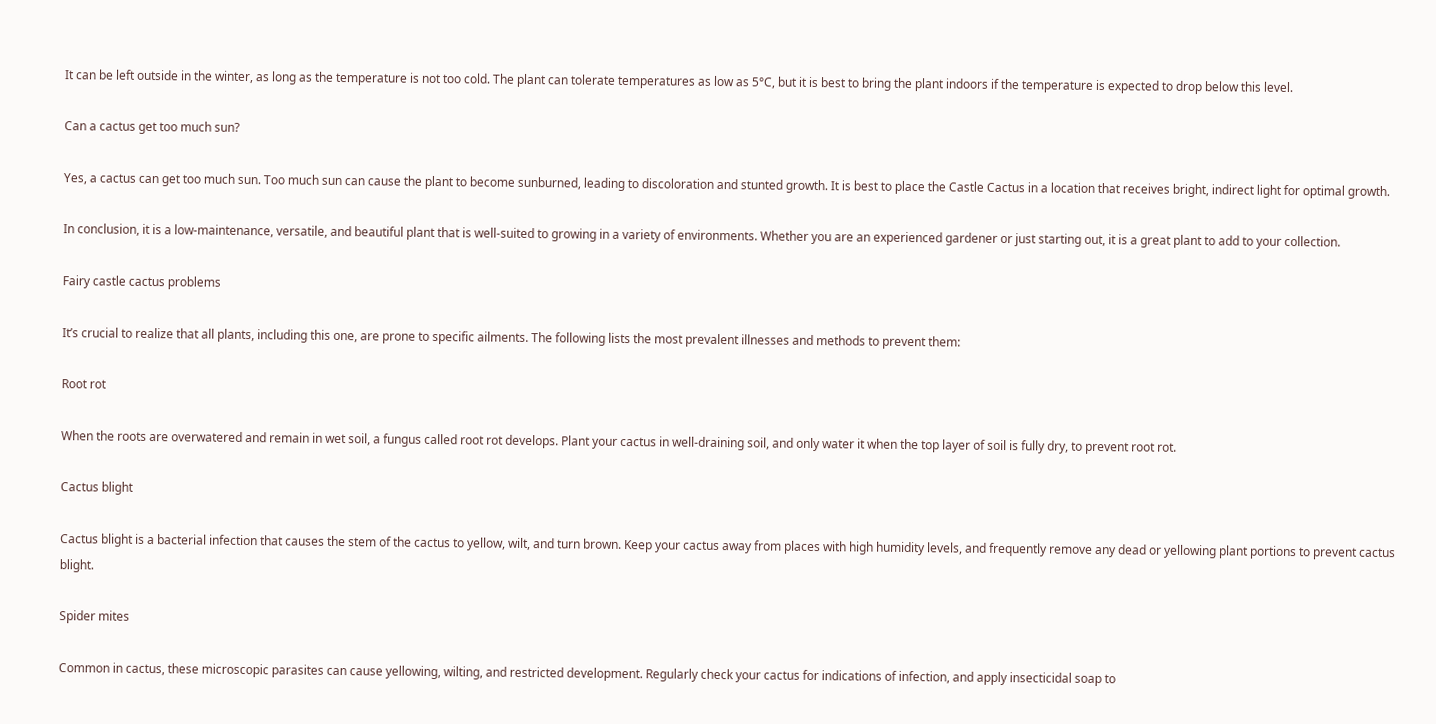It can be left outside in the winter, as long as the temperature is not too cold. The plant can tolerate temperatures as low as 5°C, but it is best to bring the plant indoors if the temperature is expected to drop below this level.

Can a cactus get too much sun?

Yes, a cactus can get too much sun. Too much sun can cause the plant to become sunburned, leading to discoloration and stunted growth. It is best to place the Castle Cactus in a location that receives bright, indirect light for optimal growth.

In conclusion, it is a low-maintenance, versatile, and beautiful plant that is well-suited to growing in a variety of environments. Whether you are an experienced gardener or just starting out, it is a great plant to add to your collection.

Fairy castle cactus problems

It’s crucial to realize that all plants, including this one, are prone to specific ailments. The following lists the most prevalent illnesses and methods to prevent them:

Root rot

When the roots are overwatered and remain in wet soil, a fungus called root rot develops. Plant your cactus in well-draining soil, and only water it when the top layer of soil is fully dry, to prevent root rot.

Cactus blight

Cactus blight is a bacterial infection that causes the stem of the cactus to yellow, wilt, and turn brown. Keep your cactus away from places with high humidity levels, and frequently remove any dead or yellowing plant portions to prevent cactus blight.

Spider mites

Common in cactus, these microscopic parasites can cause yellowing, wilting, and restricted development. Regularly check your cactus for indications of infection, and apply insecticidal soap to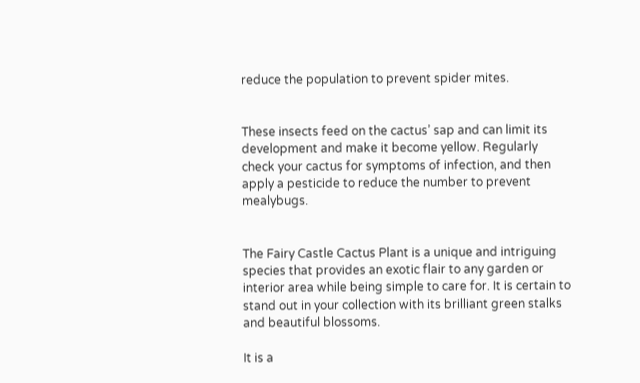reduce the population to prevent spider mites.


These insects feed on the cactus’ sap and can limit its development and make it become yellow. Regularly check your cactus for symptoms of infection, and then apply a pesticide to reduce the number to prevent mealybugs.


The Fairy Castle Cactus Plant is a unique and intriguing species that provides an exotic flair to any garden or interior area while being simple to care for. It is certain to stand out in your collection with its brilliant green stalks and beautiful blossoms.

It is a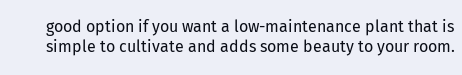good option if you want a low-maintenance plant that is simple to cultivate and adds some beauty to your room.